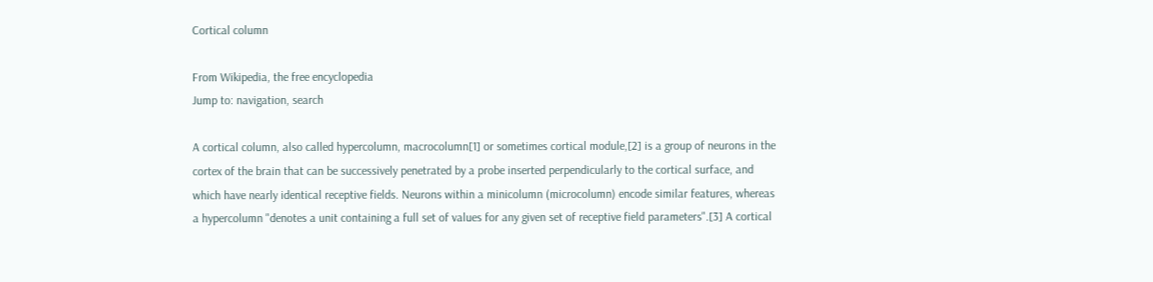Cortical column

From Wikipedia, the free encyclopedia
Jump to: navigation, search

A cortical column, also called hypercolumn, macrocolumn[1] or sometimes cortical module,[2] is a group of neurons in the cortex of the brain that can be successively penetrated by a probe inserted perpendicularly to the cortical surface, and which have nearly identical receptive fields. Neurons within a minicolumn (microcolumn) encode similar features, whereas a hypercolumn "denotes a unit containing a full set of values for any given set of receptive field parameters".[3] A cortical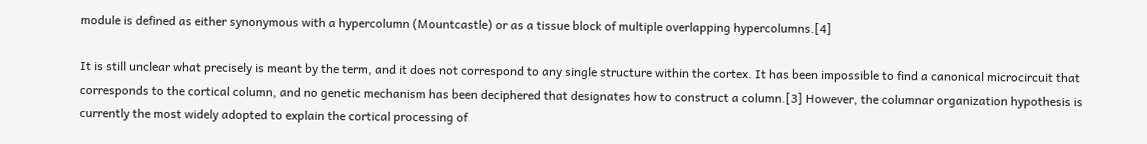module is defined as either synonymous with a hypercolumn (Mountcastle) or as a tissue block of multiple overlapping hypercolumns.[4]

It is still unclear what precisely is meant by the term, and it does not correspond to any single structure within the cortex. It has been impossible to find a canonical microcircuit that corresponds to the cortical column, and no genetic mechanism has been deciphered that designates how to construct a column.[3] However, the columnar organization hypothesis is currently the most widely adopted to explain the cortical processing of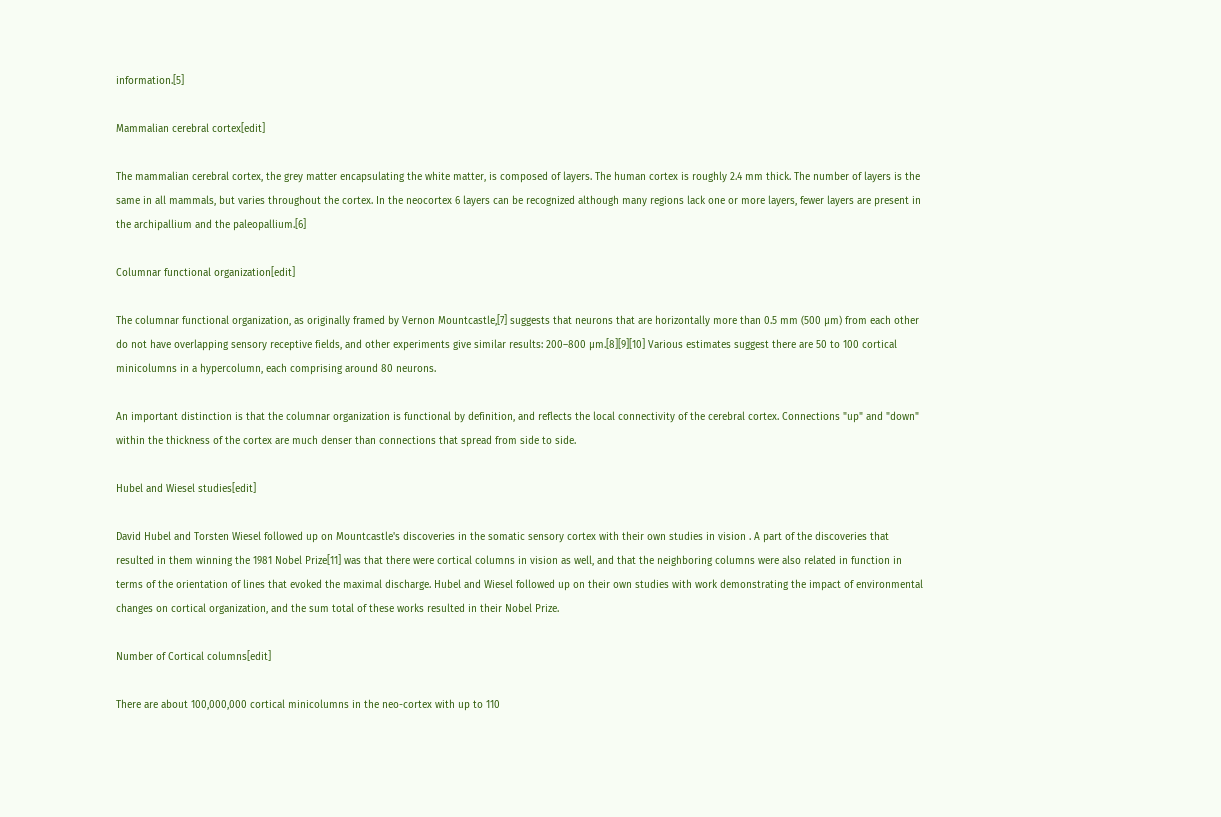information.[5]

Mammalian cerebral cortex[edit]

The mammalian cerebral cortex, the grey matter encapsulating the white matter, is composed of layers. The human cortex is roughly 2.4 mm thick. The number of layers is the same in all mammals, but varies throughout the cortex. In the neocortex 6 layers can be recognized although many regions lack one or more layers, fewer layers are present in the archipallium and the paleopallium.[6]

Columnar functional organization[edit]

The columnar functional organization, as originally framed by Vernon Mountcastle,[7] suggests that neurons that are horizontally more than 0.5 mm (500 µm) from each other do not have overlapping sensory receptive fields, and other experiments give similar results: 200–800 µm.[8][9][10] Various estimates suggest there are 50 to 100 cortical minicolumns in a hypercolumn, each comprising around 80 neurons.

An important distinction is that the columnar organization is functional by definition, and reflects the local connectivity of the cerebral cortex. Connections "up" and "down" within the thickness of the cortex are much denser than connections that spread from side to side.

Hubel and Wiesel studies[edit]

David Hubel and Torsten Wiesel followed up on Mountcastle's discoveries in the somatic sensory cortex with their own studies in vision . A part of the discoveries that resulted in them winning the 1981 Nobel Prize[11] was that there were cortical columns in vision as well, and that the neighboring columns were also related in function in terms of the orientation of lines that evoked the maximal discharge. Hubel and Wiesel followed up on their own studies with work demonstrating the impact of environmental changes on cortical organization, and the sum total of these works resulted in their Nobel Prize.

Number of Cortical columns[edit]

There are about 100,000,000 cortical minicolumns in the neo-cortex with up to 110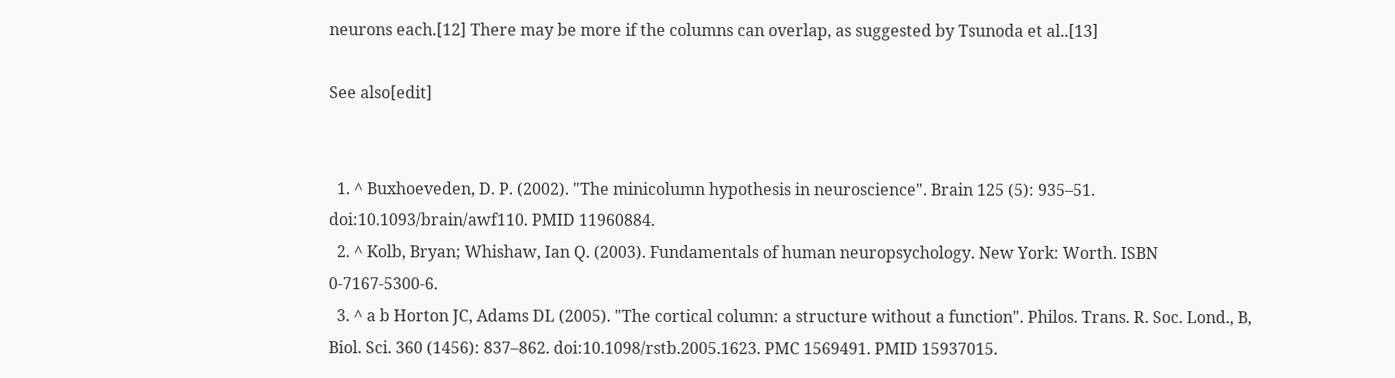neurons each.[12] There may be more if the columns can overlap, as suggested by Tsunoda et al..[13]

See also[edit]


  1. ^ Buxhoeveden, D. P. (2002). "The minicolumn hypothesis in neuroscience". Brain 125 (5): 935–51. doi:10.1093/brain/awf110. PMID 11960884.
  2. ^ Kolb, Bryan; Whishaw, Ian Q. (2003). Fundamentals of human neuropsychology. New York: Worth. ISBN 0-7167-5300-6.
  3. ^ a b Horton JC, Adams DL (2005). "The cortical column: a structure without a function". Philos. Trans. R. Soc. Lond., B, Biol. Sci. 360 (1456): 837–862. doi:10.1098/rstb.2005.1623. PMC 1569491. PMID 15937015.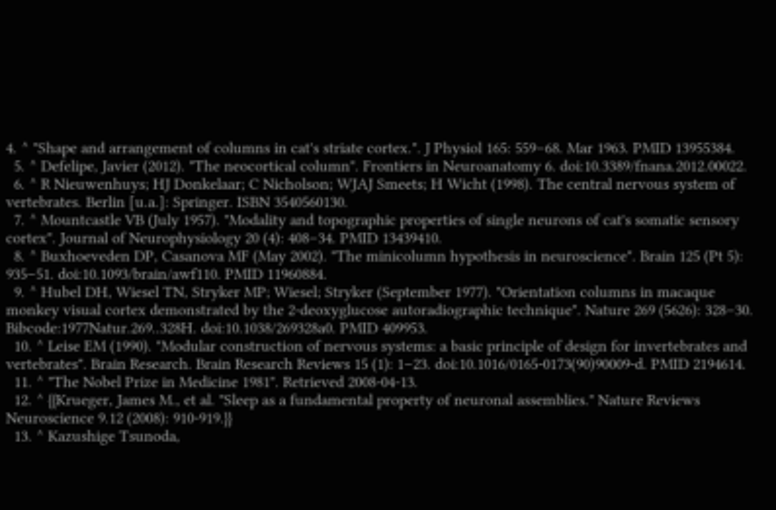4. ^ "Shape and arrangement of columns in cat's striate cortex.". J Physiol 165: 559–68. Mar 1963. PMID 13955384.
  5. ^ Defelipe, Javier (2012). "The neocortical column". Frontiers in Neuroanatomy 6. doi:10.3389/fnana.2012.00022.
  6. ^ R Nieuwenhuys; HJ Donkelaar; C Nicholson; WJAJ Smeets; H Wicht (1998). The central nervous system of vertebrates. Berlin [u.a.]: Springer. ISBN 3540560130.
  7. ^ Mountcastle VB (July 1957). "Modality and topographic properties of single neurons of cat's somatic sensory cortex". Journal of Neurophysiology 20 (4): 408–34. PMID 13439410.
  8. ^ Buxhoeveden DP, Casanova MF (May 2002). "The minicolumn hypothesis in neuroscience". Brain 125 (Pt 5): 935–51. doi:10.1093/brain/awf110. PMID 11960884.
  9. ^ Hubel DH, Wiesel TN, Stryker MP; Wiesel; Stryker (September 1977). "Orientation columns in macaque monkey visual cortex demonstrated by the 2-deoxyglucose autoradiographic technique". Nature 269 (5626): 328–30. Bibcode:1977Natur.269..328H. doi:10.1038/269328a0. PMID 409953.
  10. ^ Leise EM (1990). "Modular construction of nervous systems: a basic principle of design for invertebrates and vertebrates". Brain Research. Brain Research Reviews 15 (1): 1–23. doi:10.1016/0165-0173(90)90009-d. PMID 2194614.
  11. ^ "The Nobel Prize in Medicine 1981". Retrieved 2008-04-13.
  12. ^ {{Krueger, James M., et al. "Sleep as a fundamental property of neuronal assemblies." Nature Reviews Neuroscience 9.12 (2008): 910-919.}}
  13. ^ Kazushige Tsunoda,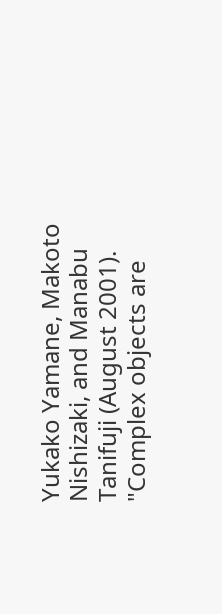Yukako Yamane, Makoto Nishizaki, and Manabu Tanifuji (August 2001). "Complex objects are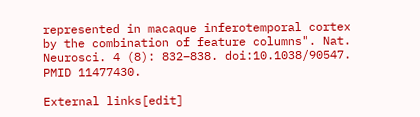represented in macaque inferotemporal cortex by the combination of feature columns". Nat. Neurosci. 4 (8): 832–838. doi:10.1038/90547. PMID 11477430.

External links[edit]